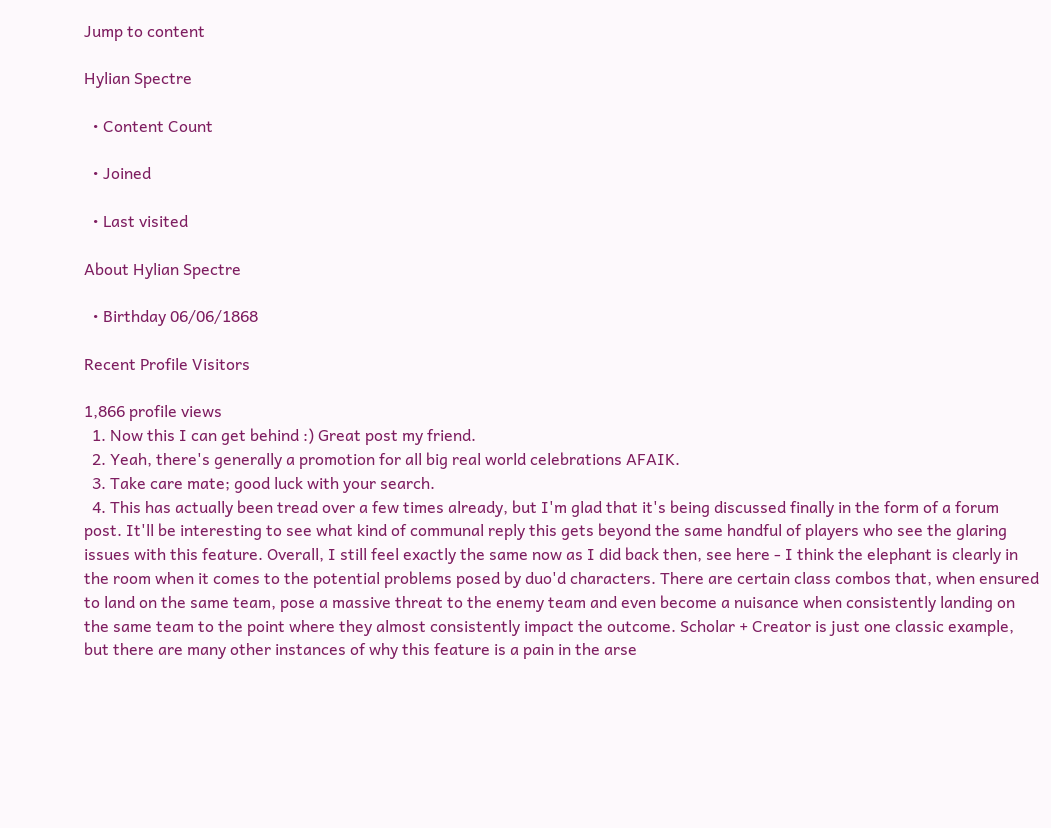Jump to content

Hylian Spectre

  • Content Count

  • Joined

  • Last visited

About Hylian Spectre

  • Birthday 06/06/1868

Recent Profile Visitors

1,866 profile views
  1. Now this I can get behind :) Great post my friend.
  2. Yeah, there's generally a promotion for all big real world celebrations AFAIK.
  3. Take care mate; good luck with your search.
  4. This has actually been tread over a few times already, but I'm glad that it's being discussed finally in the form of a forum post. It'll be interesting to see what kind of communal reply this gets beyond the same handful of players who see the glaring issues with this feature. Overall, I still feel exactly the same now as I did back then, see here - I think the elephant is clearly in the room when it comes to the potential problems posed by duo'd characters. There are certain class combos that, when ensured to land on the same team, pose a massive threat to the enemy team and even become a nuisance when consistently landing on the same team to the point where they almost consistently impact the outcome. Scholar + Creator is just one classic example, but there are many other instances of why this feature is a pain in the arse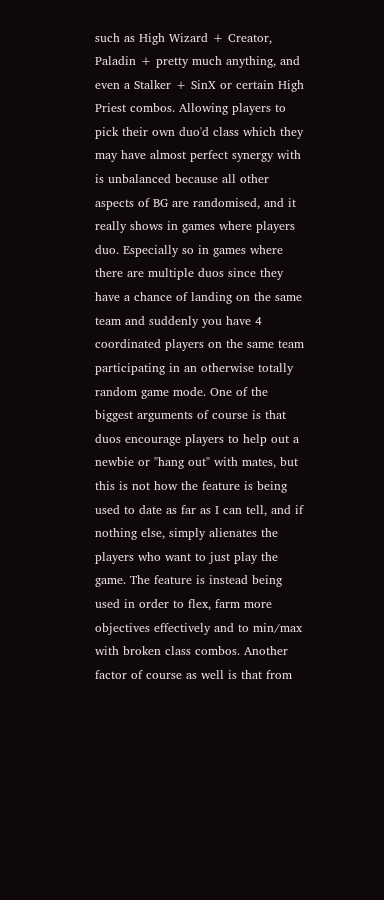such as High Wizard + Creator, Paladin + pretty much anything, and even a Stalker + SinX or certain High Priest combos. Allowing players to pick their own duo'd class which they may have almost perfect synergy with is unbalanced because all other aspects of BG are randomised, and it really shows in games where players duo. Especially so in games where there are multiple duos since they have a chance of landing on the same team and suddenly you have 4 coordinated players on the same team participating in an otherwise totally random game mode. One of the biggest arguments of course is that duos encourage players to help out a newbie or "hang out" with mates, but this is not how the feature is being used to date as far as I can tell, and if nothing else, simply alienates the players who want to just play the game. The feature is instead being used in order to flex, farm more objectives effectively and to min/max with broken class combos. Another factor of course as well is that from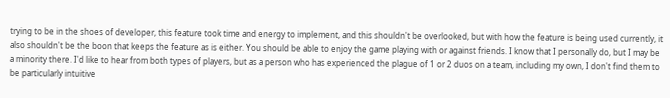trying to be in the shoes of developer, this feature took time and energy to implement, and this shouldn't be overlooked, but with how the feature is being used currently, it also shouldn't be the boon that keeps the feature as is either. You should be able to enjoy the game playing with or against friends. I know that I personally do, but I may be a minority there. I'd like to hear from both types of players, but as a person who has experienced the plague of 1 or 2 duos on a team, including my own, I don't find them to be particularly intuitive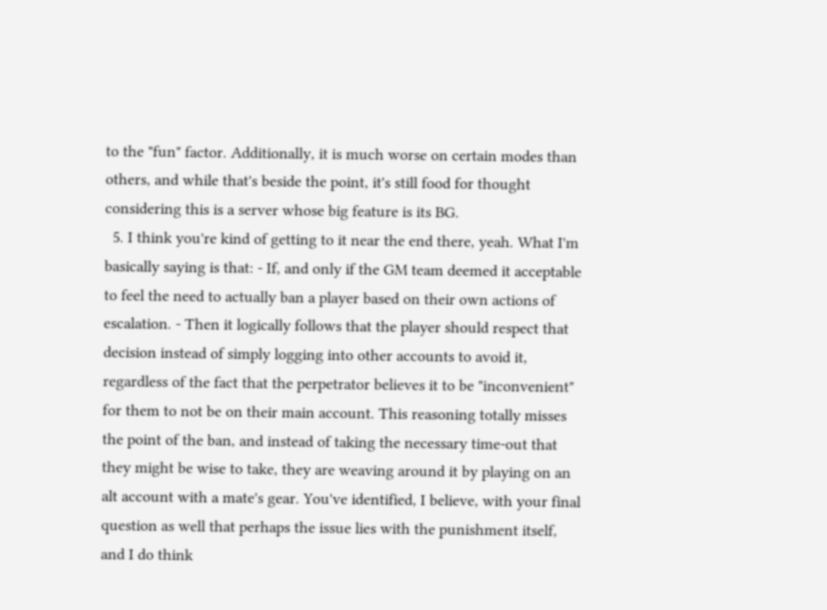to the "fun" factor. Additionally, it is much worse on certain modes than others, and while that's beside the point, it's still food for thought considering this is a server whose big feature is its BG.
  5. I think you're kind of getting to it near the end there, yeah. What I'm basically saying is that: - If, and only if the GM team deemed it acceptable to feel the need to actually ban a player based on their own actions of escalation. - Then it logically follows that the player should respect that decision instead of simply logging into other accounts to avoid it, regardless of the fact that the perpetrator believes it to be "inconvenient" for them to not be on their main account. This reasoning totally misses the point of the ban, and instead of taking the necessary time-out that they might be wise to take, they are weaving around it by playing on an alt account with a mate's gear. You've identified, I believe, with your final question as well that perhaps the issue lies with the punishment itself, and I do think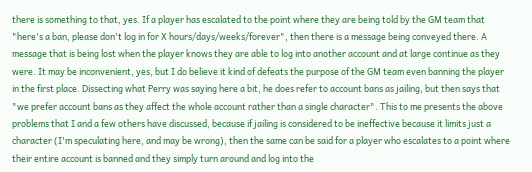there is something to that, yes. If a player has escalated to the point where they are being told by the GM team that "here's a ban, please don't log in for X hours/days/weeks/forever", then there is a message being conveyed there. A message that is being lost when the player knows they are able to log into another account and at large continue as they were. It may be inconvenient, yes, but I do believe it kind of defeats the purpose of the GM team even banning the player in the first place. Dissecting what Perry was saying here a bit, he does refer to account bans as jailing, but then says that "we prefer account bans as they affect the whole account rather than a single character". This to me presents the above problems that I and a few others have discussed, because if jailing is considered to be ineffective because it limits just a character (I'm speculating here, and may be wrong), then the same can be said for a player who escalates to a point where their entire account is banned and they simply turn around and log into the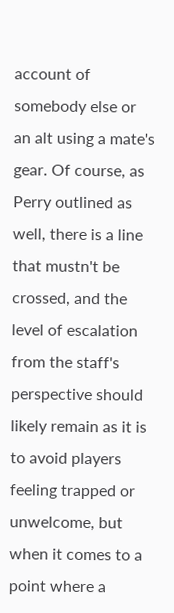account of somebody else or an alt using a mate's gear. Of course, as Perry outlined as well, there is a line that mustn't be crossed, and the level of escalation from the staff's perspective should likely remain as it is to avoid players feeling trapped or unwelcome, but when it comes to a point where a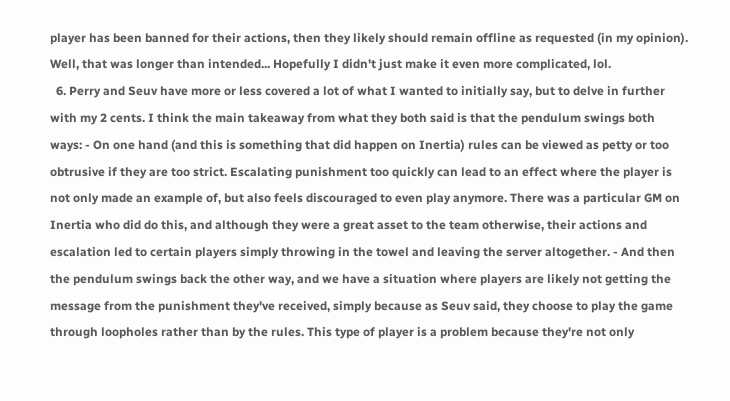player has been banned for their actions, then they likely should remain offline as requested (in my opinion). Well, that was longer than intended... Hopefully I didn't just make it even more complicated, lol.
  6. Perry and Seuv have more or less covered a lot of what I wanted to initially say, but to delve in further with my 2 cents. I think the main takeaway from what they both said is that the pendulum swings both ways: - On one hand (and this is something that did happen on Inertia) rules can be viewed as petty or too obtrusive if they are too strict. Escalating punishment too quickly can lead to an effect where the player is not only made an example of, but also feels discouraged to even play anymore. There was a particular GM on Inertia who did do this, and although they were a great asset to the team otherwise, their actions and escalation led to certain players simply throwing in the towel and leaving the server altogether. - And then the pendulum swings back the other way, and we have a situation where players are likely not getting the message from the punishment they've received, simply because as Seuv said, they choose to play the game through loopholes rather than by the rules. This type of player is a problem because they're not only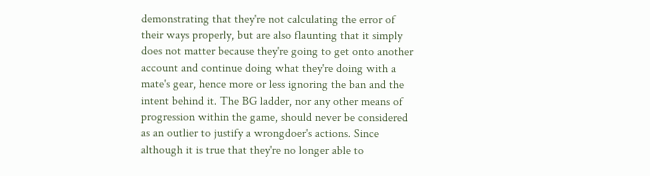demonstrating that they're not calculating the error of their ways properly, but are also flaunting that it simply does not matter because they're going to get onto another account and continue doing what they're doing with a mate's gear, hence more or less ignoring the ban and the intent behind it. The BG ladder, nor any other means of progression within the game, should never be considered as an outlier to justify a wrongdoer's actions. Since although it is true that they're no longer able to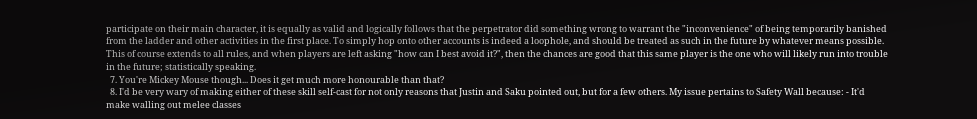participate on their main character, it is equally as valid and logically follows that the perpetrator did something wrong to warrant the "inconvenience" of being temporarily banished from the ladder and other activities in the first place. To simply hop onto other accounts is indeed a loophole, and should be treated as such in the future by whatever means possible. This of course extends to all rules, and when players are left asking "how can I best avoid it?", then the chances are good that this same player is the one who will likely run into trouble in the future; statistically speaking.
  7. You're Mickey Mouse though... Does it get much more honourable than that?
  8. I'd be very wary of making either of these skill self-cast for not only reasons that Justin and Saku pointed out, but for a few others. My issue pertains to Safety Wall because: - It'd make walling out melee classes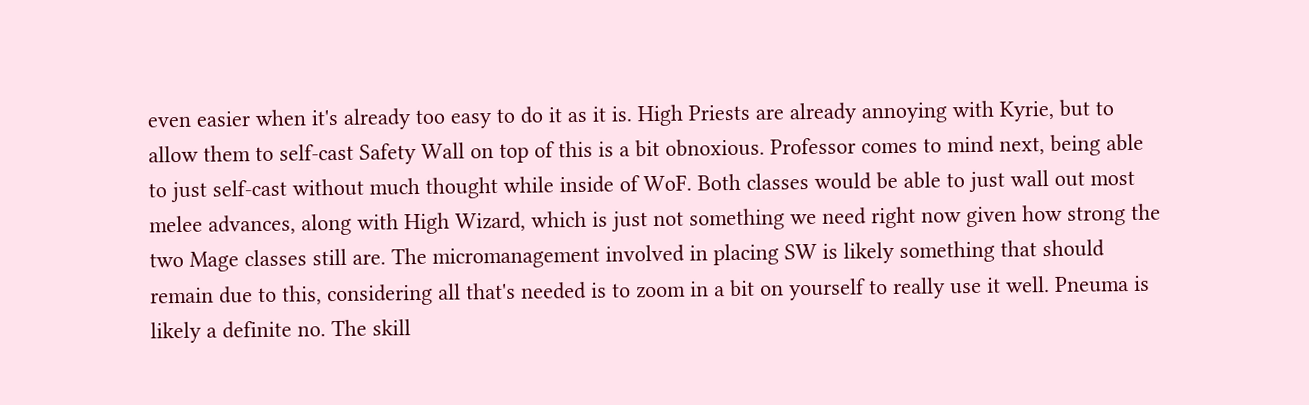even easier when it's already too easy to do it as it is. High Priests are already annoying with Kyrie, but to allow them to self-cast Safety Wall on top of this is a bit obnoxious. Professor comes to mind next, being able to just self-cast without much thought while inside of WoF. Both classes would be able to just wall out most melee advances, along with High Wizard, which is just not something we need right now given how strong the two Mage classes still are. The micromanagement involved in placing SW is likely something that should remain due to this, considering all that's needed is to zoom in a bit on yourself to really use it well. Pneuma is likely a definite no. The skill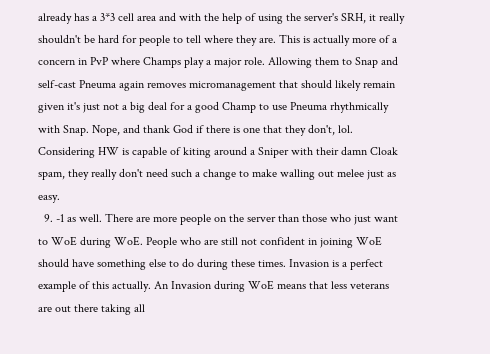already has a 3*3 cell area and with the help of using the server's SRH, it really shouldn't be hard for people to tell where they are. This is actually more of a concern in PvP where Champs play a major role. Allowing them to Snap and self-cast Pneuma again removes micromanagement that should likely remain given it's just not a big deal for a good Champ to use Pneuma rhythmically with Snap. Nope, and thank God if there is one that they don't, lol. Considering HW is capable of kiting around a Sniper with their damn Cloak spam, they really don't need such a change to make walling out melee just as easy.
  9. -1 as well. There are more people on the server than those who just want to WoE during WoE. People who are still not confident in joining WoE should have something else to do during these times. Invasion is a perfect example of this actually. An Invasion during WoE means that less veterans are out there taking all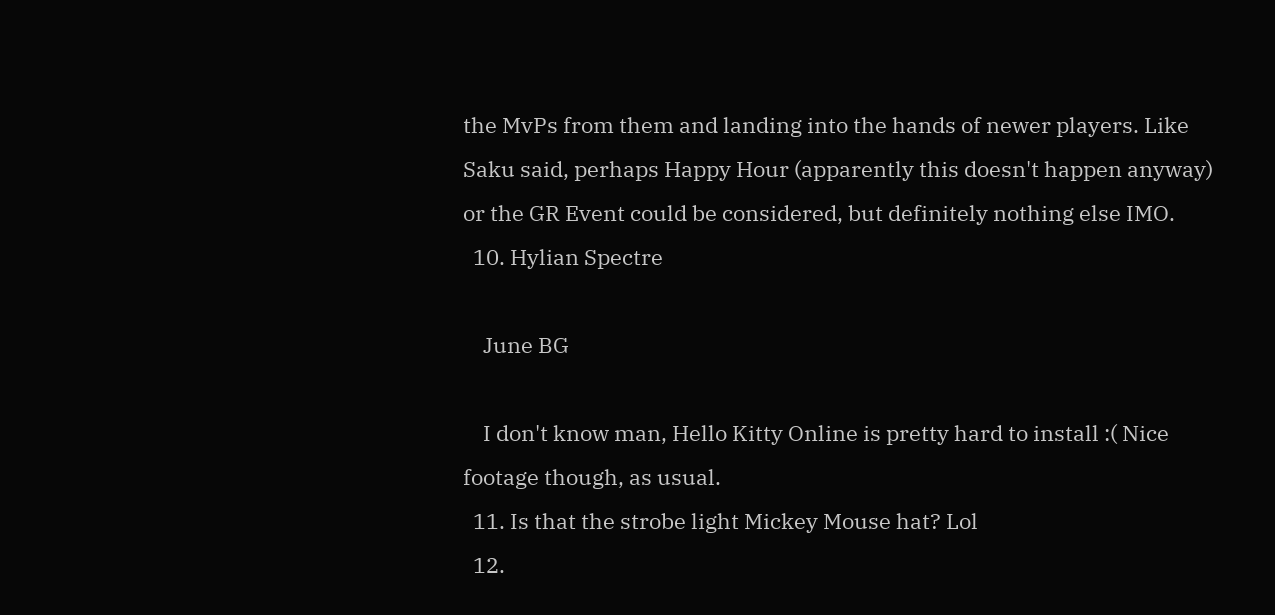the MvPs from them and landing into the hands of newer players. Like Saku said, perhaps Happy Hour (apparently this doesn't happen anyway) or the GR Event could be considered, but definitely nothing else IMO.
  10. Hylian Spectre

    June BG

    I don't know man, Hello Kitty Online is pretty hard to install :( Nice footage though, as usual.
  11. Is that the strobe light Mickey Mouse hat? Lol
  12.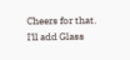Cheers for that. I'll add Glass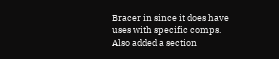Bracer in since it does have uses with specific comps. Also added a section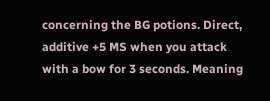concerning the BG potions. Direct, additive +5 MS when you attack with a bow for 3 seconds. Meaning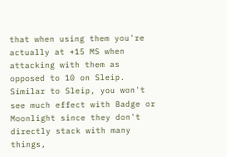that when using them you're actually at +15 MS when attacking with them as opposed to 10 on Sleip. Similar to Sleip, you won't see much effect with Badge or Moonlight since they don't directly stack with many things,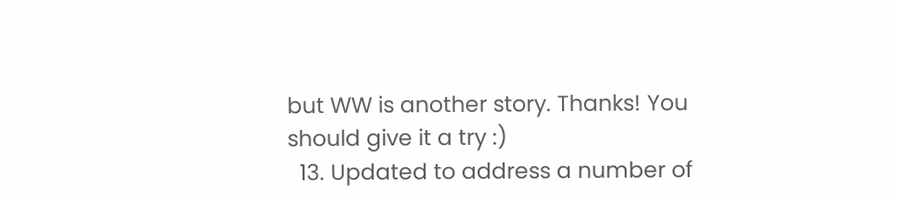but WW is another story. Thanks! You should give it a try :)
  13. Updated to address a number of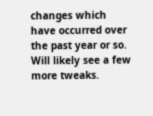changes which have occurred over the past year or so. Will likely see a few more tweaks.